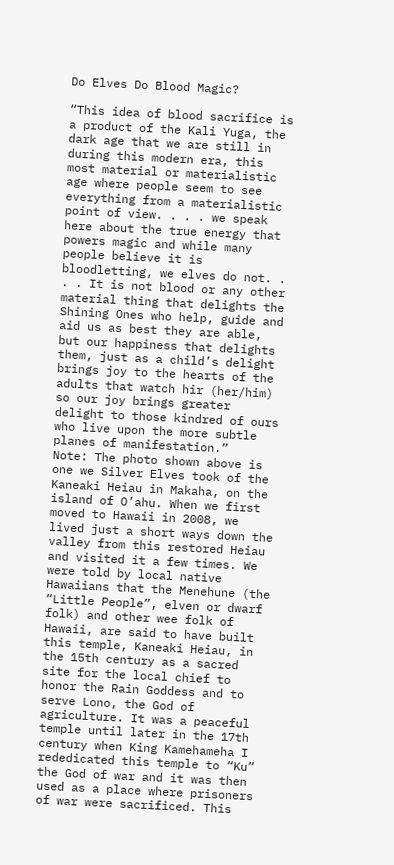Do Elves Do Blood Magic?

“This idea of blood sacrifice is a product of the Kali Yuga, the dark age that we are still in during this modern era, this most material or materialistic age where people seem to see everything from a materialistic point of view. . . . we speak here about the true energy that powers magic and while many people believe it is bloodletting, we elves do not. . . . It is not blood or any other material thing that delights the Shining Ones who help, guide and aid us as best they are able, but our happiness that delights them, just as a child’s delight brings joy to the hearts of the adults that watch hir (her/him) so our joy brings greater delight to those kindred of ours who live upon the more subtle planes of manifestation.”
Note: The photo shown above is one we Silver Elves took of the Kaneaki Heiau in Makaha, on the island of O’ahu. When we first moved to Hawaii in 2008, we lived just a short ways down the valley from this restored Heiau and visited it a few times. We were told by local native Hawaiians that the Menehune (the “Little People”, elven or dwarf folk) and other wee folk of Hawaii, are said to have built this temple, Kaneaki Heiau, in the 15th century as a sacred site for the local chief to honor the Rain Goddess and to serve Lono, the God of agriculture. It was a peaceful temple until later in the 17th century when King Kamehameha I rededicated this temple to “Ku” the God of war and it was then used as a place where prisoners of war were sacrificed. This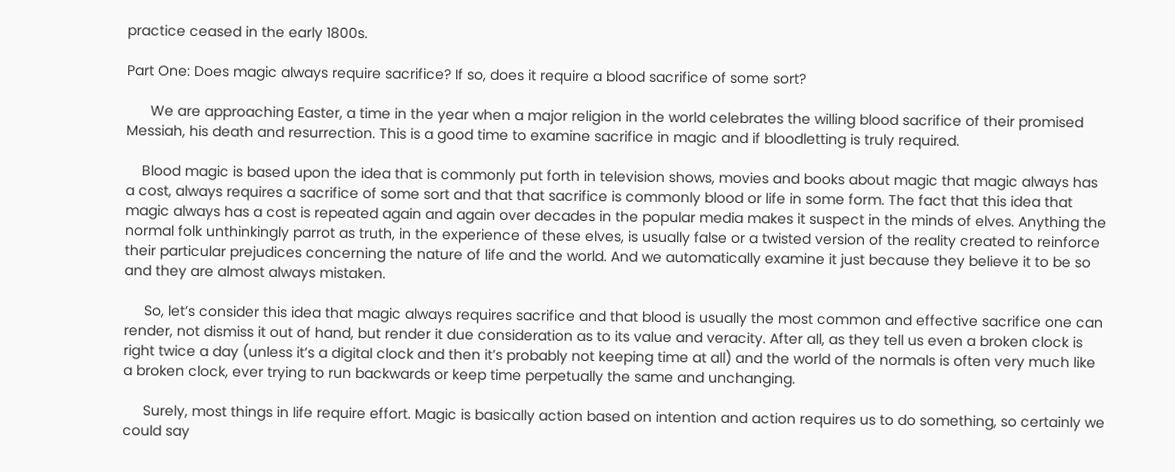practice ceased in the early 1800s.

Part One: Does magic always require sacrifice? If so, does it require a blood sacrifice of some sort?

      We are approaching Easter, a time in the year when a major religion in the world celebrates the willing blood sacrifice of their promised Messiah, his death and resurrection. This is a good time to examine sacrifice in magic and if bloodletting is truly required.

    Blood magic is based upon the idea that is commonly put forth in television shows, movies and books about magic that magic always has a cost, always requires a sacrifice of some sort and that that sacrifice is commonly blood or life in some form. The fact that this idea that magic always has a cost is repeated again and again over decades in the popular media makes it suspect in the minds of elves. Anything the normal folk unthinkingly parrot as truth, in the experience of these elves, is usually false or a twisted version of the reality created to reinforce their particular prejudices concerning the nature of life and the world. And we automatically examine it just because they believe it to be so and they are almost always mistaken.

     So, let’s consider this idea that magic always requires sacrifice and that blood is usually the most common and effective sacrifice one can render, not dismiss it out of hand, but render it due consideration as to its value and veracity. After all, as they tell us even a broken clock is right twice a day (unless it’s a digital clock and then it’s probably not keeping time at all) and the world of the normals is often very much like a broken clock, ever trying to run backwards or keep time perpetually the same and unchanging.

     Surely, most things in life require effort. Magic is basically action based on intention and action requires us to do something, so certainly we could say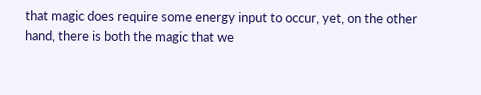that magic does require some energy input to occur, yet, on the other hand, there is both the magic that we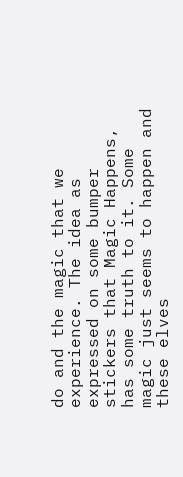do and the magic that we experience. The idea as expressed on some bumper stickers that Magic Happens, has some truth to it. Some magic just seems to happen and these elves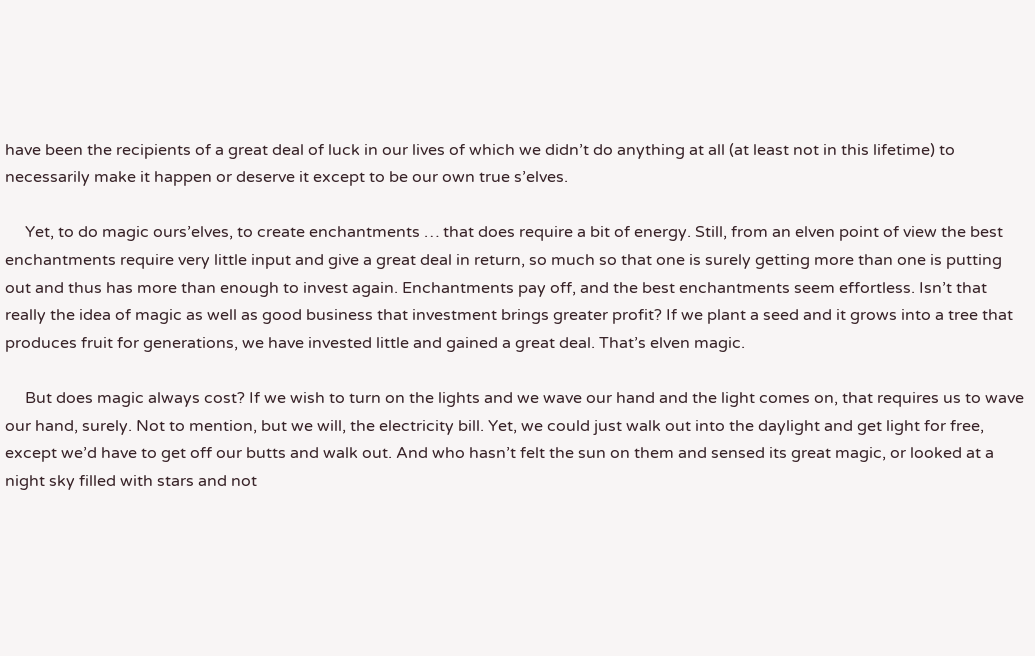have been the recipients of a great deal of luck in our lives of which we didn’t do anything at all (at least not in this lifetime) to necessarily make it happen or deserve it except to be our own true s’elves.

     Yet, to do magic ours’elves, to create enchantments … that does require a bit of energy. Still, from an elven point of view the best enchantments require very little input and give a great deal in return, so much so that one is surely getting more than one is putting out and thus has more than enough to invest again. Enchantments pay off, and the best enchantments seem effortless. Isn’t that really the idea of magic as well as good business that investment brings greater profit? If we plant a seed and it grows into a tree that produces fruit for generations, we have invested little and gained a great deal. That’s elven magic.

     But does magic always cost? If we wish to turn on the lights and we wave our hand and the light comes on, that requires us to wave our hand, surely. Not to mention, but we will, the electricity bill. Yet, we could just walk out into the daylight and get light for free, except we’d have to get off our butts and walk out. And who hasn’t felt the sun on them and sensed its great magic, or looked at a night sky filled with stars and not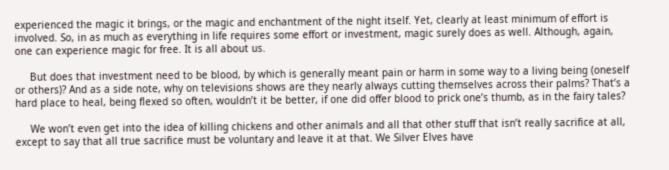experienced the magic it brings, or the magic and enchantment of the night itself. Yet, clearly at least minimum of effort is involved. So, in as much as everything in life requires some effort or investment, magic surely does as well. Although, again, one can experience magic for free. It is all about us.

     But does that investment need to be blood, by which is generally meant pain or harm in some way to a living being (oneself or others)? And as a side note, why on televisions shows are they nearly always cutting themselves across their palms? That’s a hard place to heal, being flexed so often, wouldn’t it be better, if one did offer blood to prick one’s thumb, as in the fairy tales?

     We won’t even get into the idea of killing chickens and other animals and all that other stuff that isn’t really sacrifice at all, except to say that all true sacrifice must be voluntary and leave it at that. We Silver Elves have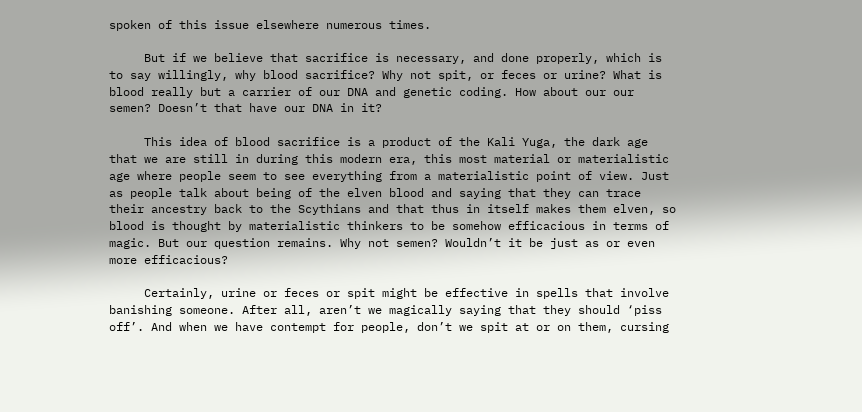spoken of this issue elsewhere numerous times.

     But if we believe that sacrifice is necessary, and done properly, which is to say willingly, why blood sacrifice? Why not spit, or feces or urine? What is blood really but a carrier of our DNA and genetic coding. How about our our semen? Doesn’t that have our DNA in it?

     This idea of blood sacrifice is a product of the Kali Yuga, the dark age that we are still in during this modern era, this most material or materialistic age where people seem to see everything from a materialistic point of view. Just as people talk about being of the elven blood and saying that they can trace their ancestry back to the Scythians and that thus in itself makes them elven, so blood is thought by materialistic thinkers to be somehow efficacious in terms of magic. But our question remains. Why not semen? Wouldn’t it be just as or even more efficacious?

     Certainly, urine or feces or spit might be effective in spells that involve banishing someone. After all, aren’t we magically saying that they should ‘piss off’. And when we have contempt for people, don’t we spit at or on them, cursing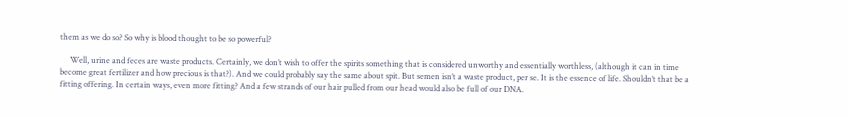them as we do so? So why is blood thought to be so powerful?

     Well, urine and feces are waste products. Certainly, we don’t wish to offer the spirits something that is considered unworthy and essentially worthless, (although it can in time become great fertilizer and how precious is that?). And we could probably say the same about spit. But semen isn’t a waste product, per se. It is the essence of life. Shouldn’t that be a fitting offering. In certain ways, even more fitting? And a few strands of our hair pulled from our head would also be full of our DNA.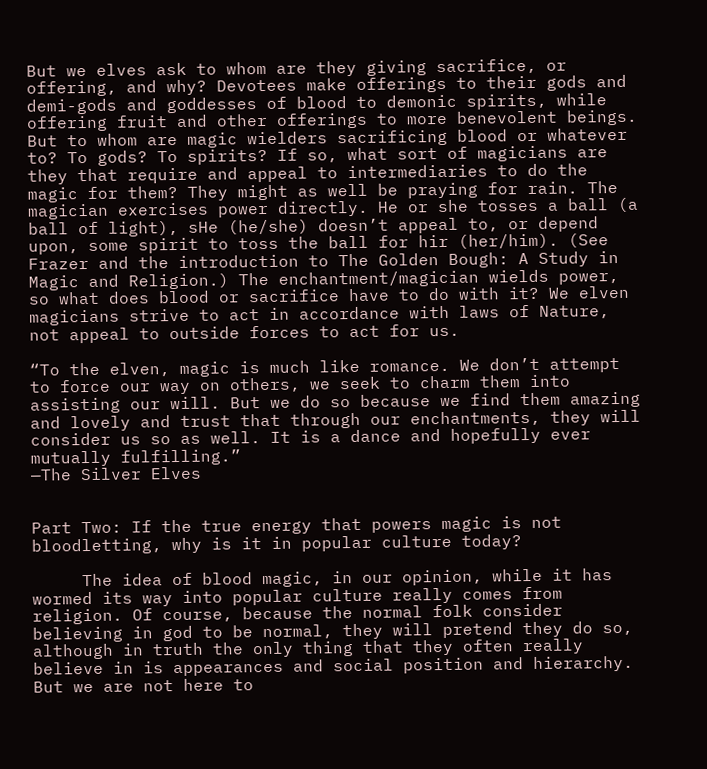But we elves ask to whom are they giving sacrifice, or offering, and why? Devotees make offerings to their gods and demi-gods and goddesses of blood to demonic spirits, while offering fruit and other offerings to more benevolent beings. But to whom are magic wielders sacrificing blood or whatever to? To gods? To spirits? If so, what sort of magicians are they that require and appeal to intermediaries to do the magic for them? They might as well be praying for rain. The magician exercises power directly. He or she tosses a ball (a ball of light), sHe (he/she) doesn’t appeal to, or depend upon, some spirit to toss the ball for hir (her/him). (See Frazer and the introduction to The Golden Bough: A Study in Magic and Religion.) The enchantment/magician wields power, so what does blood or sacrifice have to do with it? We elven magicians strive to act in accordance with laws of Nature, not appeal to outside forces to act for us.

“To the elven, magic is much like romance. We don’t attempt to force our way on others, we seek to charm them into assisting our will. But we do so because we find them amazing and lovely and trust that through our enchantments, they will consider us so as well. It is a dance and hopefully ever mutually fulfilling.”
—The Silver Elves


Part Two: If the true energy that powers magic is not bloodletting, why is it in popular culture today?

     The idea of blood magic, in our opinion, while it has wormed its way into popular culture really comes from religion. Of course, because the normal folk consider believing in god to be normal, they will pretend they do so, although in truth the only thing that they often really believe in is appearances and social position and hierarchy. But we are not here to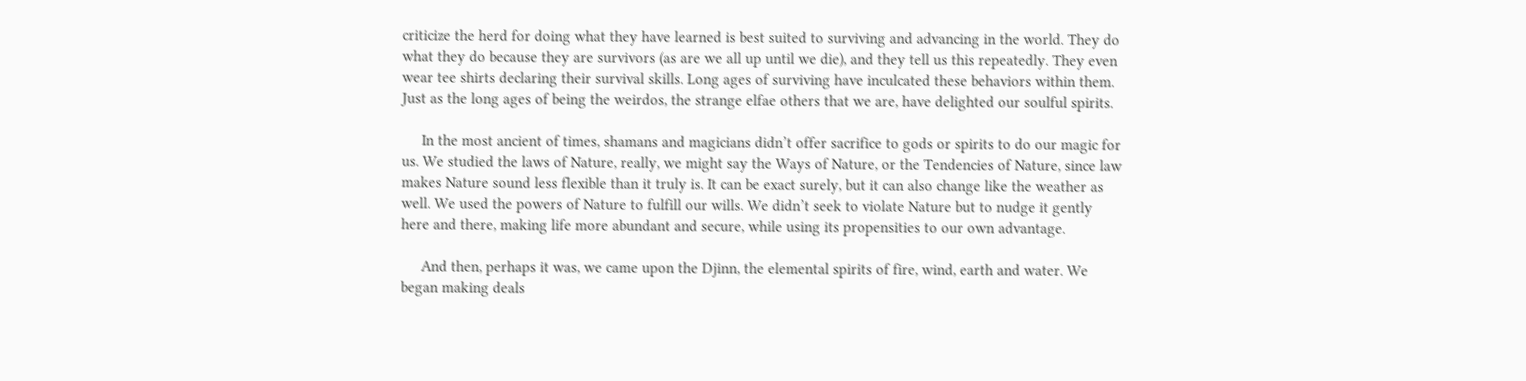criticize the herd for doing what they have learned is best suited to surviving and advancing in the world. They do what they do because they are survivors (as are we all up until we die), and they tell us this repeatedly. They even wear tee shirts declaring their survival skills. Long ages of surviving have inculcated these behaviors within them. Just as the long ages of being the weirdos, the strange elfae others that we are, have delighted our soulful spirits.

     In the most ancient of times, shamans and magicians didn’t offer sacrifice to gods or spirits to do our magic for us. We studied the laws of Nature, really, we might say the Ways of Nature, or the Tendencies of Nature, since law makes Nature sound less flexible than it truly is. It can be exact surely, but it can also change like the weather as well. We used the powers of Nature to fulfill our wills. We didn’t seek to violate Nature but to nudge it gently here and there, making life more abundant and secure, while using its propensities to our own advantage.

     And then, perhaps it was, we came upon the Djinn, the elemental spirits of fire, wind, earth and water. We began making deals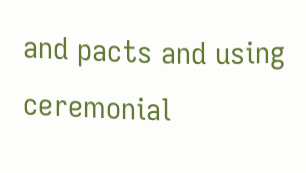and pacts and using ceremonial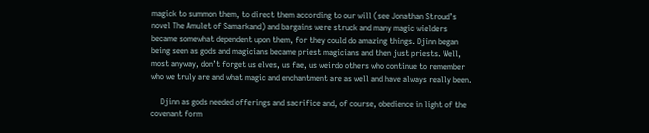magick to summon them, to direct them according to our will (see Jonathan Stroud’s novel The Amulet of Samarkand) and bargains were struck and many magic wielders became somewhat dependent upon them, for they could do amazing things. Djinn began being seen as gods and magicians became priest magicians and then just priests. Well, most anyway, don’t forget us elves, us fae, us weirdo others who continue to remember who we truly are and what magic and enchantment are as well and have always really been.

     Djinn as gods needed offerings and sacrifice and, of course, obedience in light of the covenant form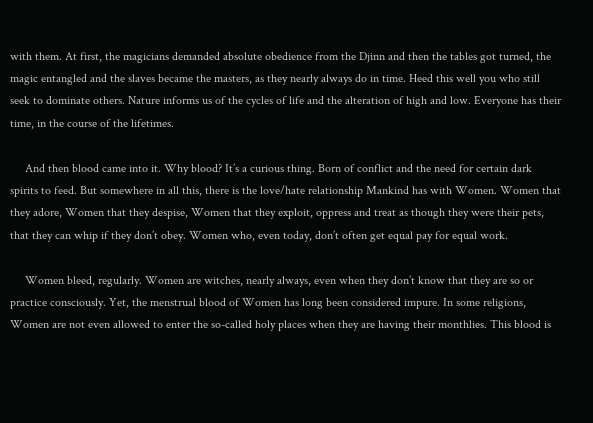with them. At first, the magicians demanded absolute obedience from the Djinn and then the tables got turned, the magic entangled and the slaves became the masters, as they nearly always do in time. Heed this well you who still seek to dominate others. Nature informs us of the cycles of life and the alteration of high and low. Everyone has their time, in the course of the lifetimes.

     And then blood came into it. Why blood? It’s a curious thing. Born of conflict and the need for certain dark spirits to feed. But somewhere in all this, there is the love/hate relationship Mankind has with Women. Women that they adore, Women that they despise, Women that they exploit, oppress and treat as though they were their pets, that they can whip if they don’t obey. Women who, even today, don’t often get equal pay for equal work.

     Women bleed, regularly. Women are witches, nearly always, even when they don’t know that they are so or practice consciously. Yet, the menstrual blood of Women has long been considered impure. In some religions, Women are not even allowed to enter the so-called holy places when they are having their monthlies. This blood is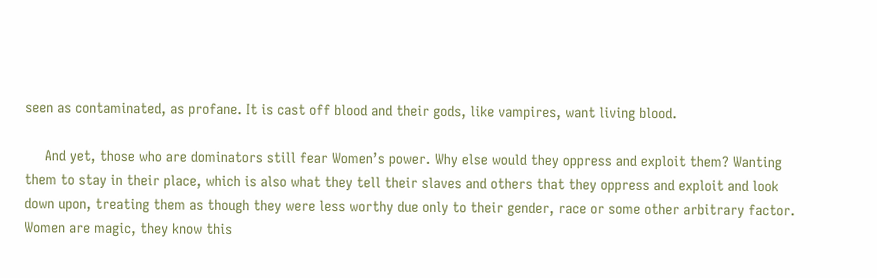seen as contaminated, as profane. It is cast off blood and their gods, like vampires, want living blood.

     And yet, those who are dominators still fear Women’s power. Why else would they oppress and exploit them? Wanting them to stay in their place, which is also what they tell their slaves and others that they oppress and exploit and look down upon, treating them as though they were less worthy due only to their gender, race or some other arbitrary factor. Women are magic, they know this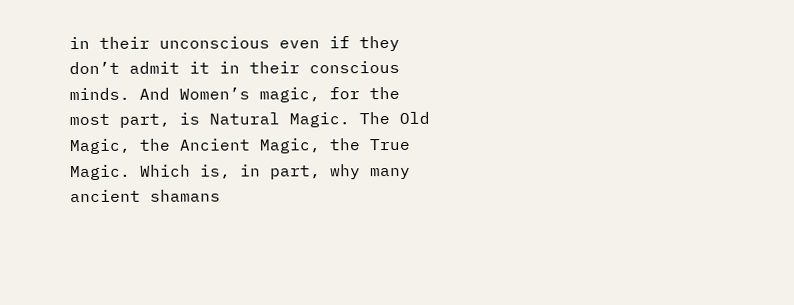in their unconscious even if they don’t admit it in their conscious minds. And Women’s magic, for the most part, is Natural Magic. The Old Magic, the Ancient Magic, the True Magic. Which is, in part, why many ancient shamans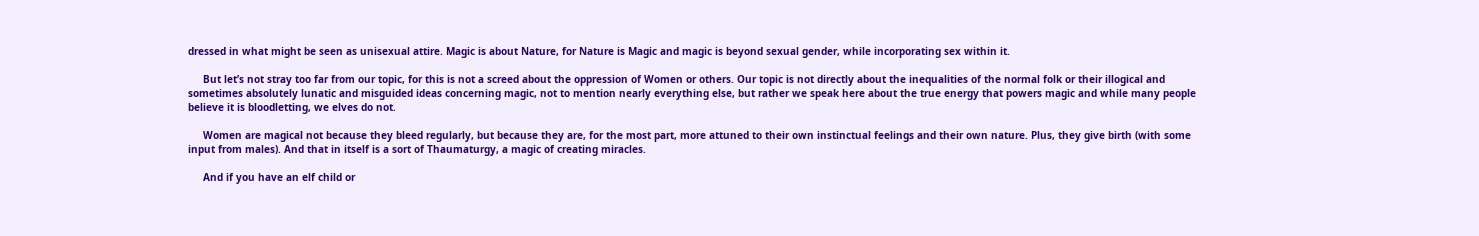dressed in what might be seen as unisexual attire. Magic is about Nature, for Nature is Magic and magic is beyond sexual gender, while incorporating sex within it.

     But let’s not stray too far from our topic, for this is not a screed about the oppression of Women or others. Our topic is not directly about the inequalities of the normal folk or their illogical and sometimes absolutely lunatic and misguided ideas concerning magic, not to mention nearly everything else, but rather we speak here about the true energy that powers magic and while many people believe it is bloodletting, we elves do not.

     Women are magical not because they bleed regularly, but because they are, for the most part, more attuned to their own instinctual feelings and their own nature. Plus, they give birth (with some input from males). And that in itself is a sort of Thaumaturgy, a magic of creating miracles.

     And if you have an elf child or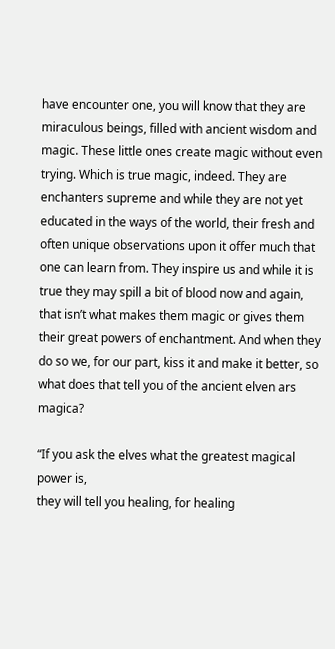have encounter one, you will know that they are miraculous beings, filled with ancient wisdom and magic. These little ones create magic without even trying. Which is true magic, indeed. They are enchanters supreme and while they are not yet educated in the ways of the world, their fresh and often unique observations upon it offer much that one can learn from. They inspire us and while it is true they may spill a bit of blood now and again, that isn’t what makes them magic or gives them their great powers of enchantment. And when they do so we, for our part, kiss it and make it better, so what does that tell you of the ancient elven ars magica?

“If you ask the elves what the greatest magical power is,
they will tell you healing, for healing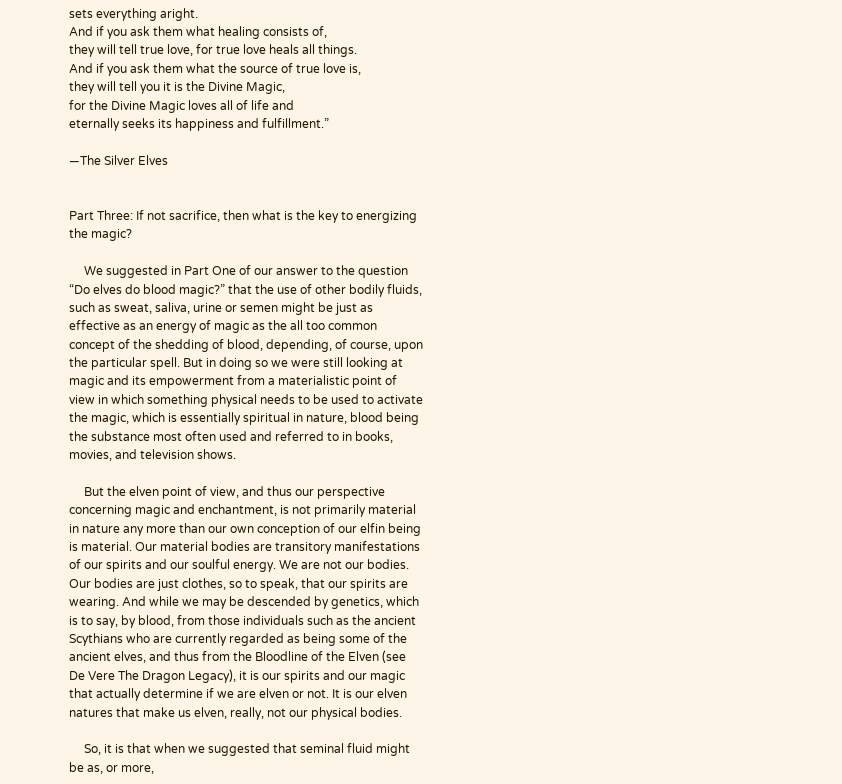sets everything aright.
And if you ask them what healing consists of,
they will tell true love, for true love heals all things.
And if you ask them what the source of true love is,
they will tell you it is the Divine Magic,
for the Divine Magic loves all of life and
eternally seeks its happiness and fulfillment.”

—The Silver Elves


Part Three: If not sacrifice, then what is the key to energizing the magic?

     We suggested in Part One of our answer to the question “Do elves do blood magic?” that the use of other bodily fluids, such as sweat, saliva, urine or semen might be just as effective as an energy of magic as the all too common concept of the shedding of blood, depending, of course, upon the particular spell. But in doing so we were still looking at magic and its empowerment from a materialistic point of view in which something physical needs to be used to activate the magic, which is essentially spiritual in nature, blood being the substance most often used and referred to in books, movies, and television shows.

     But the elven point of view, and thus our perspective concerning magic and enchantment, is not primarily material in nature any more than our own conception of our elfin being is material. Our material bodies are transitory manifestations of our spirits and our soulful energy. We are not our bodies. Our bodies are just clothes, so to speak, that our spirits are wearing. And while we may be descended by genetics, which is to say, by blood, from those individuals such as the ancient Scythians who are currently regarded as being some of the ancient elves, and thus from the Bloodline of the Elven (see De Vere The Dragon Legacy), it is our spirits and our magic that actually determine if we are elven or not. It is our elven natures that make us elven, really, not our physical bodies.

     So, it is that when we suggested that seminal fluid might be as, or more,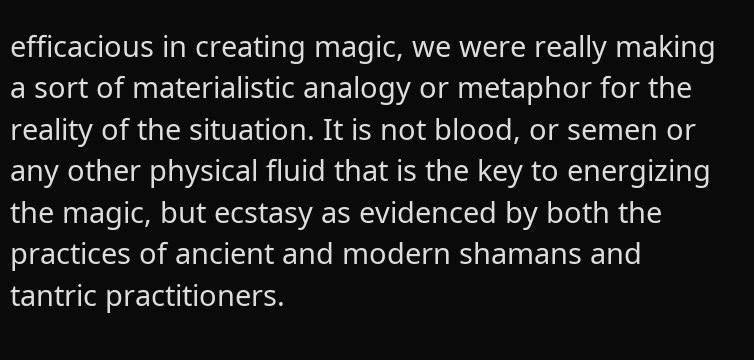efficacious in creating magic, we were really making a sort of materialistic analogy or metaphor for the reality of the situation. It is not blood, or semen or any other physical fluid that is the key to energizing the magic, but ecstasy as evidenced by both the practices of ancient and modern shamans and tantric practitioners.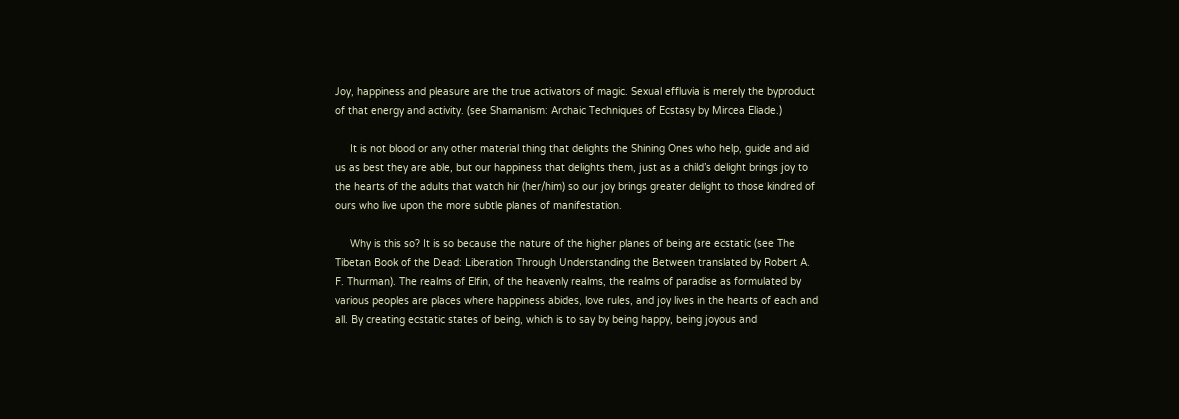Joy, happiness and pleasure are the true activators of magic. Sexual effluvia is merely the byproduct of that energy and activity. (see Shamanism: Archaic Techniques of Ecstasy by Mircea Eliade.)

     It is not blood or any other material thing that delights the Shining Ones who help, guide and aid us as best they are able, but our happiness that delights them, just as a child’s delight brings joy to the hearts of the adults that watch hir (her/him) so our joy brings greater delight to those kindred of ours who live upon the more subtle planes of manifestation.

     Why is this so? It is so because the nature of the higher planes of being are ecstatic (see The Tibetan Book of the Dead: Liberation Through Understanding the Between translated by Robert A. F. Thurman). The realms of Elfin, of the heavenly realms, the realms of paradise as formulated by various peoples are places where happiness abides, love rules, and joy lives in the hearts of each and all. By creating ecstatic states of being, which is to say by being happy, being joyous and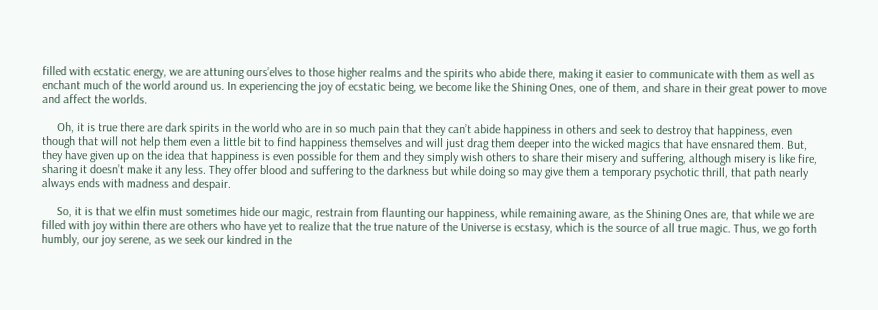filled with ecstatic energy, we are attuning ours’elves to those higher realms and the spirits who abide there, making it easier to communicate with them as well as enchant much of the world around us. In experiencing the joy of ecstatic being, we become like the Shining Ones, one of them, and share in their great power to move and affect the worlds.

     Oh, it is true there are dark spirits in the world who are in so much pain that they can’t abide happiness in others and seek to destroy that happiness, even though that will not help them even a little bit to find happiness themselves and will just drag them deeper into the wicked magics that have ensnared them. But, they have given up on the idea that happiness is even possible for them and they simply wish others to share their misery and suffering, although misery is like fire, sharing it doesn’t make it any less. They offer blood and suffering to the darkness but while doing so may give them a temporary psychotic thrill, that path nearly always ends with madness and despair.

     So, it is that we elfin must sometimes hide our magic, restrain from flaunting our happiness, while remaining aware, as the Shining Ones are, that while we are filled with joy within there are others who have yet to realize that the true nature of the Universe is ecstasy, which is the source of all true magic. Thus, we go forth humbly, our joy serene, as we seek our kindred in the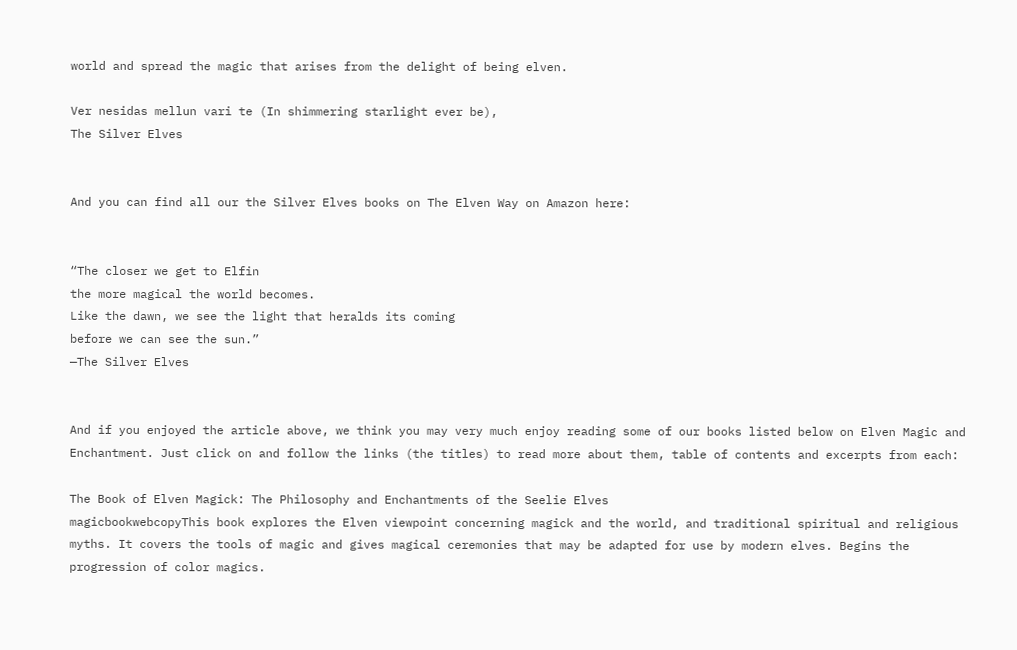world and spread the magic that arises from the delight of being elven.

Ver nesidas mellun vari te (In shimmering starlight ever be),
The Silver Elves


And you can find all our the Silver Elves books on The Elven Way on Amazon here:


“The closer we get to Elfin
the more magical the world becomes.
Like the dawn, we see the light that heralds its coming
before we can see the sun.”
—The Silver Elves


And if you enjoyed the article above, we think you may very much enjoy reading some of our books listed below on Elven Magic and Enchantment. Just click on and follow the links (the titles) to read more about them, table of contents and excerpts from each:

The Book of Elven Magick: The Philosophy and Enchantments of the Seelie Elves
magicbookwebcopyThis book explores the Elven viewpoint concerning magick and the world, and traditional spiritual and religious myths. It covers the tools of magic and gives magical ceremonies that may be adapted for use by modern elves. Begins the progression of color magics.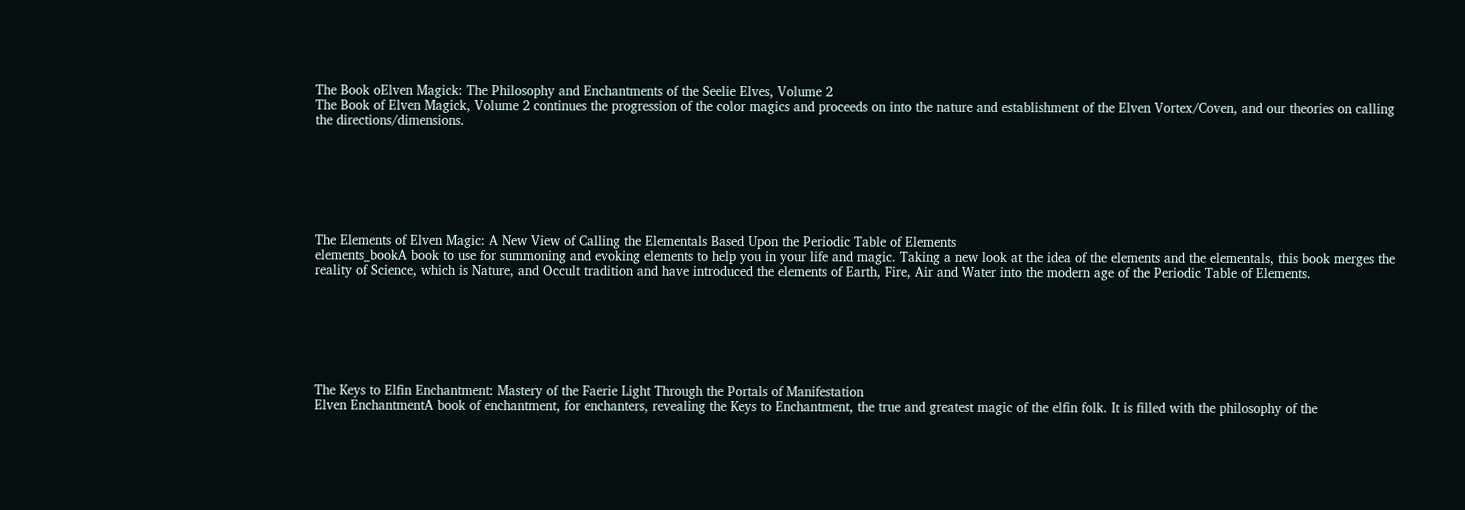The Book oElven Magick: The Philosophy and Enchantments of the Seelie Elves, Volume 2
The Book of Elven Magick, Volume 2 continues the progression of the color magics and proceeds on into the nature and establishment of the Elven Vortex/Coven, and our theories on calling the directions/dimensions.







The Elements of Elven Magic: A New View of Calling the Elementals Based Upon the Periodic Table of Elements
elements_bookA book to use for summoning and evoking elements to help you in your life and magic. Taking a new look at the idea of the elements and the elementals, this book merges the reality of Science, which is Nature, and Occult tradition and have introduced the elements of Earth, Fire, Air and Water into the modern age of the Periodic Table of Elements.







The Keys to Elfin Enchantment: Mastery of the Faerie Light Through the Portals of Manifestation
Elven EnchantmentA book of enchantment, for enchanters, revealing the Keys to Enchantment, the true and greatest magic of the elfin folk. It is filled with the philosophy of the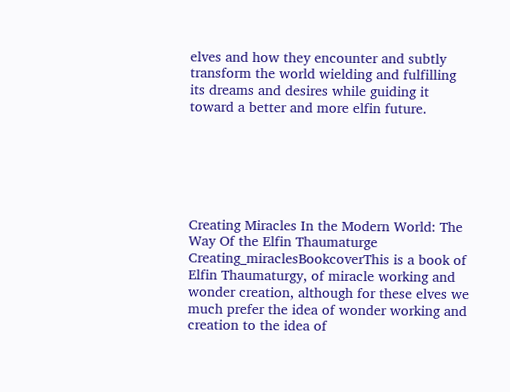elves and how they encounter and subtly transform the world wielding and fulfilling its dreams and desires while guiding it toward a better and more elfin future.






Creating Miracles In the Modern World: The Way Of the Elfin Thaumaturge
Creating_miraclesBookcoverThis is a book of Elfin Thaumaturgy, of miracle working and wonder creation, although for these elves we much prefer the idea of wonder working and creation to the idea of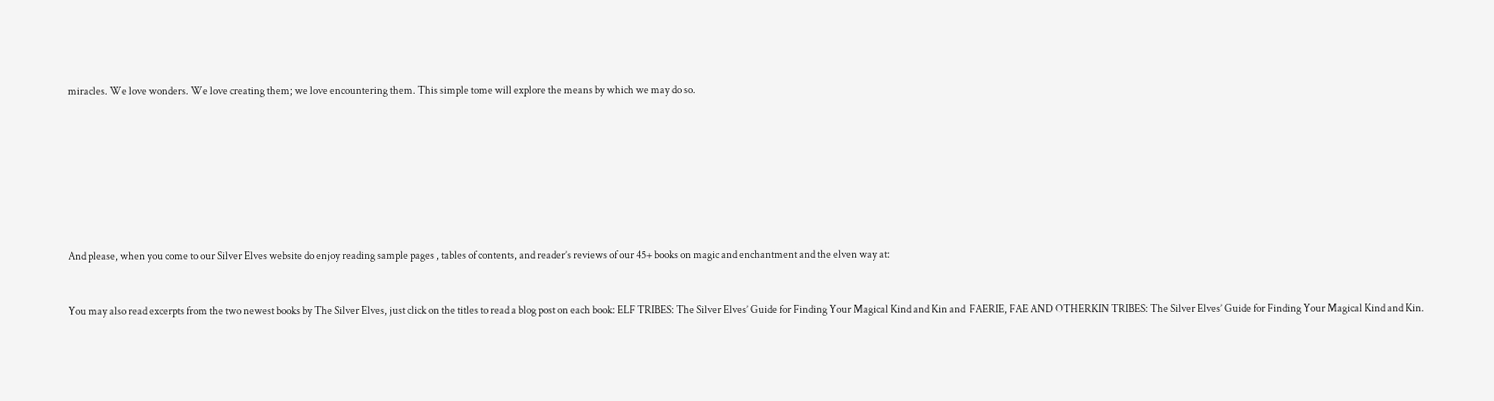miracles. We love wonders. We love creating them; we love encountering them. This simple tome will explore the means by which we may do so.








And please, when you come to our Silver Elves website do enjoy reading sample pages , tables of contents, and reader’s reviews of our 45+ books on magic and enchantment and the elven way at:


You may also read excerpts from the two newest books by The Silver Elves, just click on the titles to read a blog post on each book: ELF TRIBES: The Silver Elves’ Guide for Finding Your Magical Kind and Kin and  FAERIE, FAE AND OTHERKIN TRIBES: The Silver Elves’ Guide for Finding Your Magical Kind and Kin.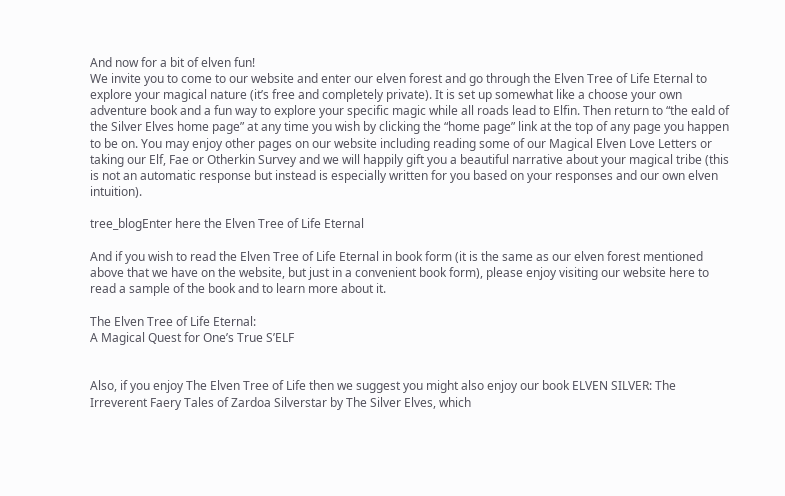And now for a bit of elven fun!
We invite you to come to our website and enter our elven forest and go through the Elven Tree of Life Eternal to explore your magical nature (it’s free and completely private). It is set up somewhat like a choose your own adventure book and a fun way to explore your specific magic while all roads lead to Elfin. Then return to “the eald of the Silver Elves home page” at any time you wish by clicking the “home page” link at the top of any page you happen to be on. You may enjoy other pages on our website including reading some of our Magical Elven Love Letters or taking our Elf, Fae or Otherkin Survey and we will happily gift you a beautiful narrative about your magical tribe (this is not an automatic response but instead is especially written for you based on your responses and our own elven intuition).

tree_blogEnter here the Elven Tree of Life Eternal

And if you wish to read the Elven Tree of Life Eternal in book form (it is the same as our elven forest mentioned above that we have on the website, but just in a convenient book form), please enjoy visiting our website here to read a sample of the book and to learn more about it.

The Elven Tree of Life Eternal:
A Magical Quest for One’s True S’ELF


Also, if you enjoy The Elven Tree of Life then we suggest you might also enjoy our book ELVEN SILVER: The Irreverent Faery Tales of Zardoa Silverstar by The Silver Elves, which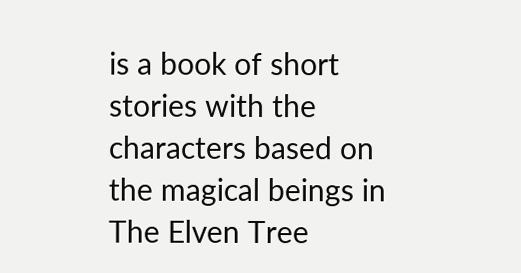is a book of short stories with the characters based on the magical beings in The Elven Tree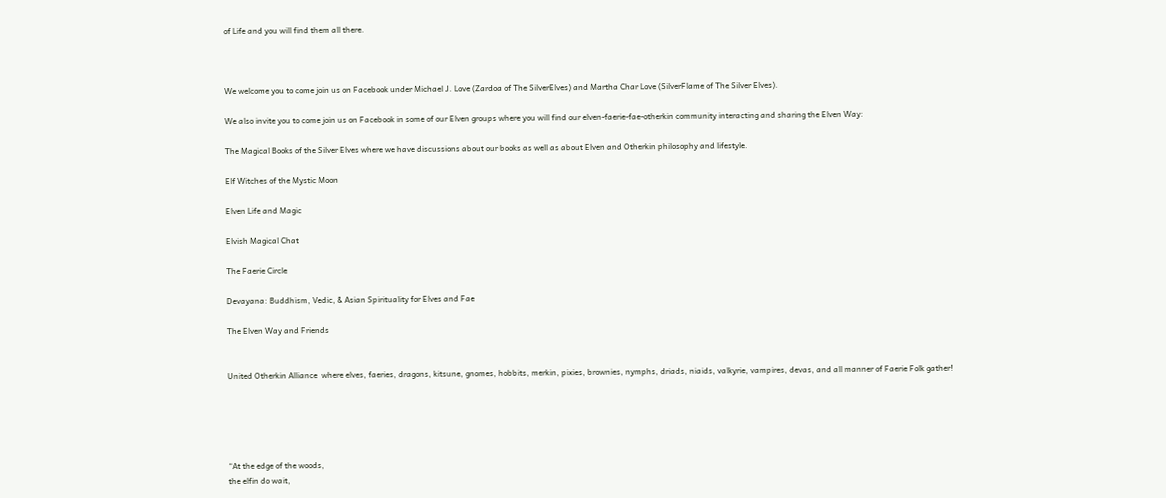of Life and you will find them all there.



We welcome you to come join us on Facebook under Michael J. Love (Zardoa of The SilverElves) and Martha Char Love (SilverFlame of The Silver Elves).

We also invite you to come join us on Facebook in some of our Elven groups where you will find our elven-faerie-fae-otherkin community interacting and sharing the Elven Way:

The Magical Books of the Silver Elves where we have discussions about our books as well as about Elven and Otherkin philosophy and lifestyle.

Elf Witches of the Mystic Moon

Elven Life and Magic

Elvish Magical Chat

The Faerie Circle

Devayana: Buddhism, Vedic, & Asian Spirituality for Elves and Fae

The Elven Way and Friends


United Otherkin Alliance  where elves, faeries, dragons, kitsune, gnomes, hobbits, merkin, pixies, brownies, nymphs, driads, niaids, valkyrie, vampires, devas, and all manner of Faerie Folk gather!





“At the edge of the woods,
the elfin do wait,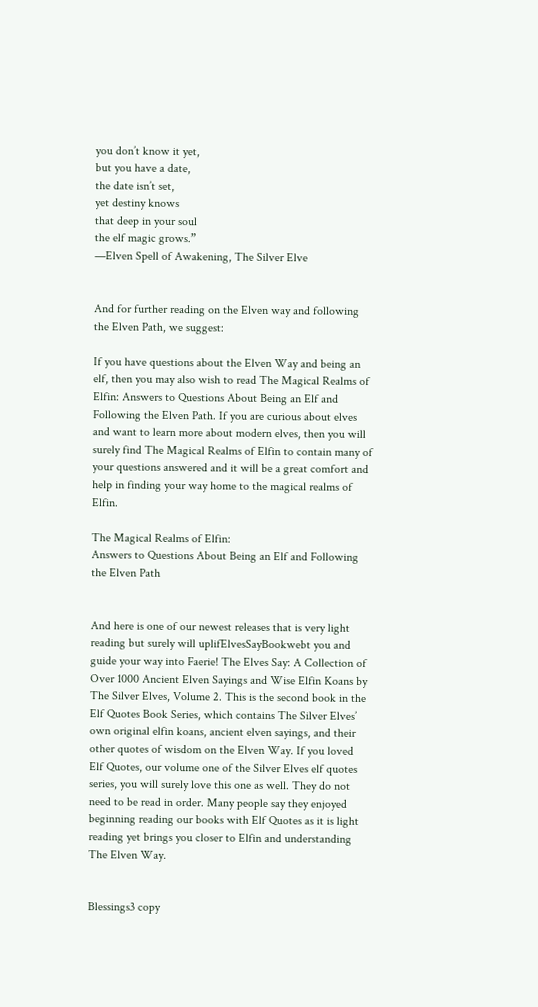you don’t know it yet,
but you have a date,
the date isn’t set,
yet destiny knows
that deep in your soul
the elf magic grows.”
—Elven Spell of Awakening, The Silver Elve


And for further reading on the Elven way and following the Elven Path, we suggest:

If you have questions about the Elven Way and being an elf, then you may also wish to read The Magical Realms of Elfin: Answers to Questions About Being an Elf and Following the Elven Path. If you are curious about elves and want to learn more about modern elves, then you will surely find The Magical Realms of Elfin to contain many of your questions answered and it will be a great comfort and help in finding your way home to the magical realms of Elfin.

The Magical Realms of Elfin:
Answers to Questions About Being an Elf and Following the Elven Path


And here is one of our newest releases that is very light reading but surely will uplifElvesSayBookwebt you and guide your way into Faerie! The Elves Say: A Collection of Over 1000 Ancient Elven Sayings and Wise Elfin Koans by The Silver Elves, Volume 2. This is the second book in the Elf Quotes Book Series, which contains The Silver Elves’ own original elfin koans, ancient elven sayings, and their other quotes of wisdom on the Elven Way. If you loved Elf Quotes, our volume one of the Silver Elves elf quotes series, you will surely love this one as well. They do not need to be read in order. Many people say they enjoyed beginning reading our books with Elf Quotes as it is light reading yet brings you closer to Elfin and understanding The Elven Way.


Blessings3 copy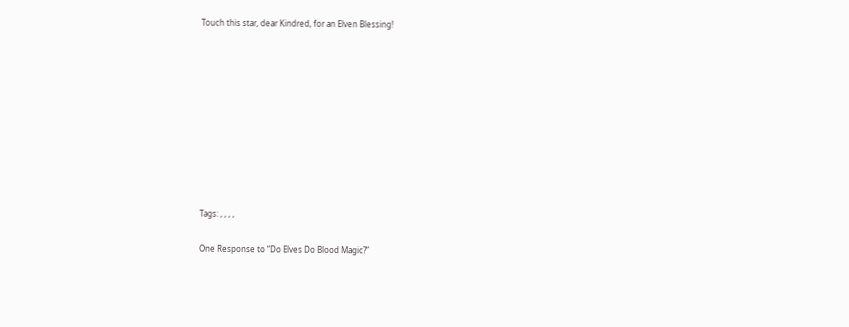Touch this star, dear Kindred, for an Elven Blessing!










Tags: , , , ,

One Response to “Do Elves Do Blood Magic?”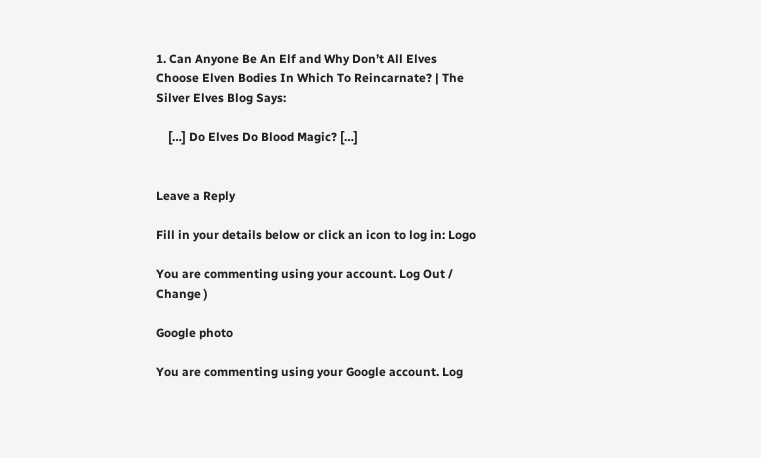1. Can Anyone Be An Elf and Why Don’t All Elves Choose Elven Bodies In Which To Reincarnate? | The Silver Elves Blog Says:

    […] Do Elves Do Blood Magic? […]


Leave a Reply

Fill in your details below or click an icon to log in: Logo

You are commenting using your account. Log Out /  Change )

Google photo

You are commenting using your Google account. Log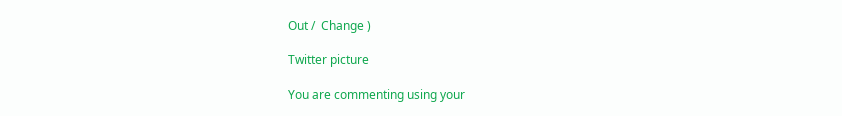Out /  Change )

Twitter picture

You are commenting using your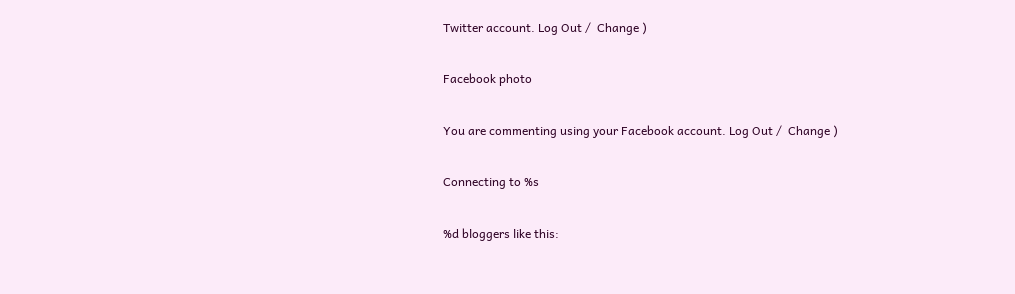Twitter account. Log Out /  Change )

Facebook photo

You are commenting using your Facebook account. Log Out /  Change )

Connecting to %s

%d bloggers like this: